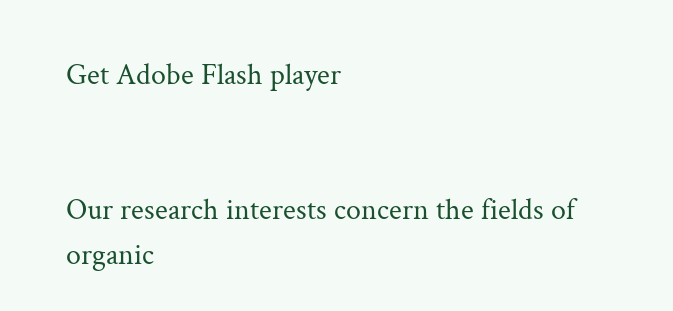Get Adobe Flash player


Our research interests concern the fields of organic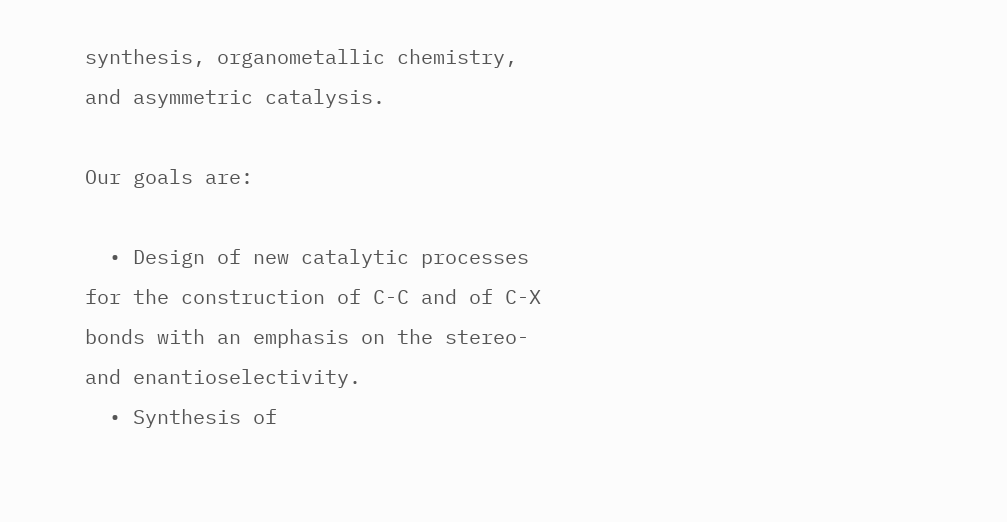synthesis, organometallic chemistry, and asymmetric catalysis.

Our goals are:

  • Design of new catalytic processes for the construction of C-C and of C-X bonds with an emphasis on the stereo- and enantioselectivity.
  • Synthesis of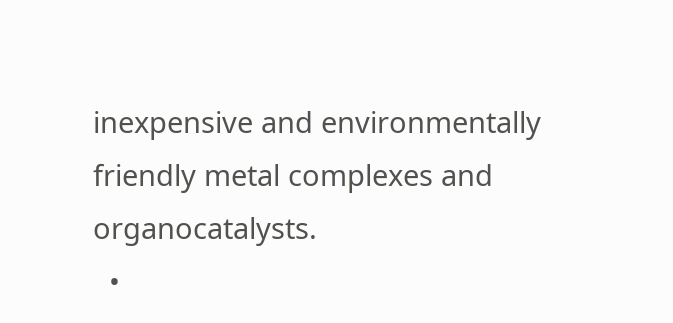inexpensive and environmentally friendly metal complexes and organocatalysts.
  •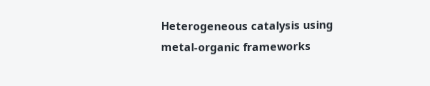Heterogeneous catalysis using metal-organic frameworks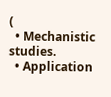(
  • Mechanistic studies.
  • Application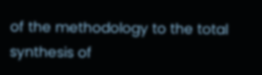of the methodology to the total synthesis of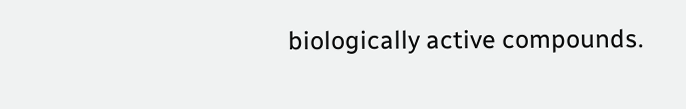biologically active compounds.